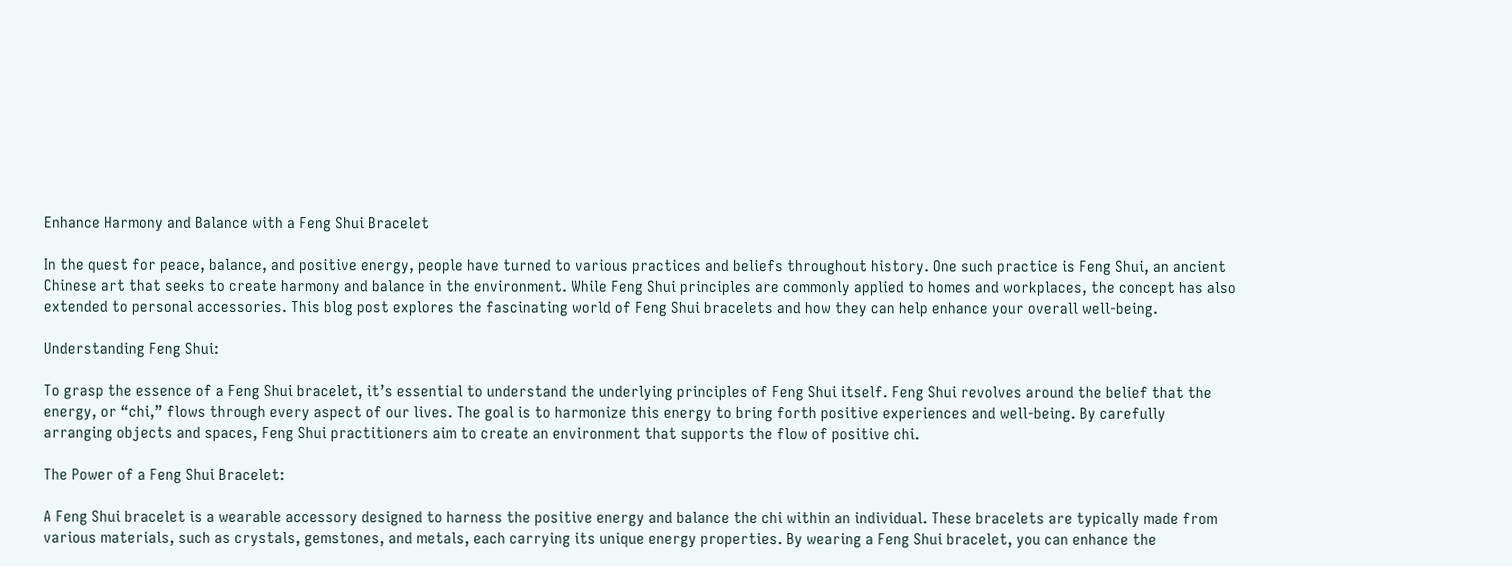Enhance Harmony and Balance with a Feng Shui Bracelet

In the quest for peace, balance, and positive energy, people have turned to various practices and beliefs throughout history. One such practice is Feng Shui, an ancient Chinese art that seeks to create harmony and balance in the environment. While Feng Shui principles are commonly applied to homes and workplaces, the concept has also extended to personal accessories. This blog post explores the fascinating world of Feng Shui bracelets and how they can help enhance your overall well-being.

Understanding Feng Shui:

To grasp the essence of a Feng Shui bracelet, it’s essential to understand the underlying principles of Feng Shui itself. Feng Shui revolves around the belief that the energy, or “chi,” flows through every aspect of our lives. The goal is to harmonize this energy to bring forth positive experiences and well-being. By carefully arranging objects and spaces, Feng Shui practitioners aim to create an environment that supports the flow of positive chi.

The Power of a Feng Shui Bracelet:

A Feng Shui bracelet is a wearable accessory designed to harness the positive energy and balance the chi within an individual. These bracelets are typically made from various materials, such as crystals, gemstones, and metals, each carrying its unique energy properties. By wearing a Feng Shui bracelet, you can enhance the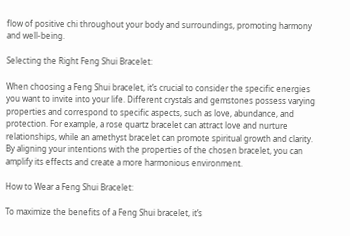flow of positive chi throughout your body and surroundings, promoting harmony and well-being.

Selecting the Right Feng Shui Bracelet:

When choosing a Feng Shui bracelet, it’s crucial to consider the specific energies you want to invite into your life. Different crystals and gemstones possess varying properties and correspond to specific aspects, such as love, abundance, and protection. For example, a rose quartz bracelet can attract love and nurture relationships, while an amethyst bracelet can promote spiritual growth and clarity. By aligning your intentions with the properties of the chosen bracelet, you can amplify its effects and create a more harmonious environment.

How to Wear a Feng Shui Bracelet:

To maximize the benefits of a Feng Shui bracelet, it’s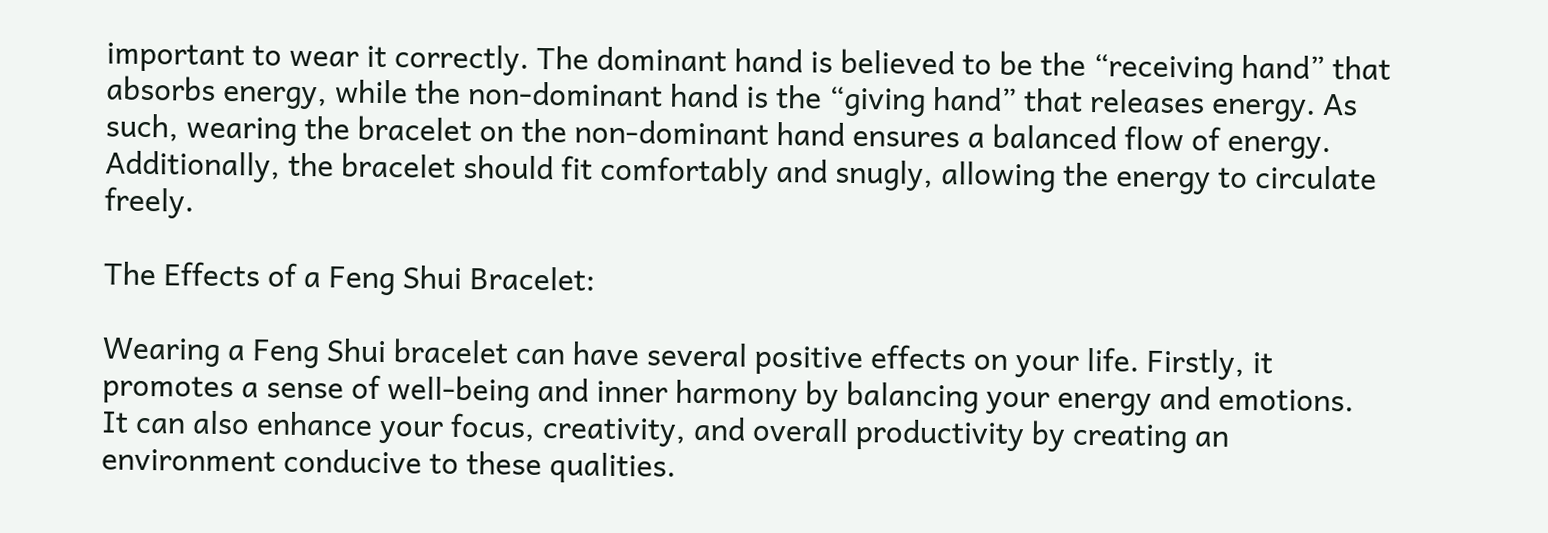important to wear it correctly. The dominant hand is believed to be the “receiving hand” that absorbs energy, while the non-dominant hand is the “giving hand” that releases energy. As such, wearing the bracelet on the non-dominant hand ensures a balanced flow of energy. Additionally, the bracelet should fit comfortably and snugly, allowing the energy to circulate freely.

The Effects of a Feng Shui Bracelet:

Wearing a Feng Shui bracelet can have several positive effects on your life. Firstly, it promotes a sense of well-being and inner harmony by balancing your energy and emotions. It can also enhance your focus, creativity, and overall productivity by creating an environment conducive to these qualities.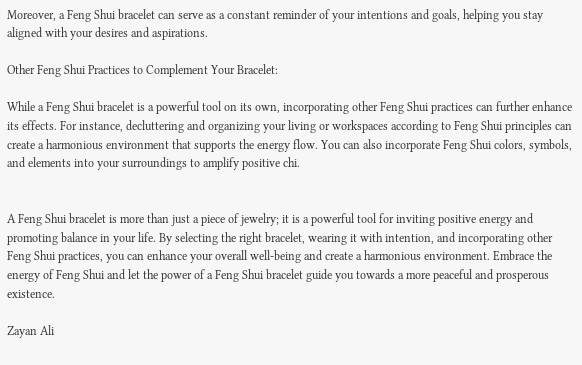Moreover, a Feng Shui bracelet can serve as a constant reminder of your intentions and goals, helping you stay aligned with your desires and aspirations.

Other Feng Shui Practices to Complement Your Bracelet:

While a Feng Shui bracelet is a powerful tool on its own, incorporating other Feng Shui practices can further enhance its effects. For instance, decluttering and organizing your living or workspaces according to Feng Shui principles can create a harmonious environment that supports the energy flow. You can also incorporate Feng Shui colors, symbols, and elements into your surroundings to amplify positive chi.


A Feng Shui bracelet is more than just a piece of jewelry; it is a powerful tool for inviting positive energy and promoting balance in your life. By selecting the right bracelet, wearing it with intention, and incorporating other Feng Shui practices, you can enhance your overall well-being and create a harmonious environment. Embrace the energy of Feng Shui and let the power of a Feng Shui bracelet guide you towards a more peaceful and prosperous existence.

Zayan Ali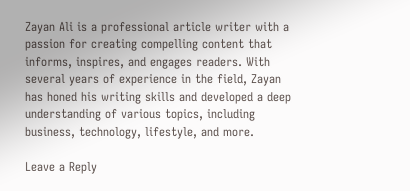Zayan Ali is a professional article writer with a passion for creating compelling content that informs, inspires, and engages readers. With several years of experience in the field, Zayan has honed his writing skills and developed a deep understanding of various topics, including business, technology, lifestyle, and more.

Leave a Reply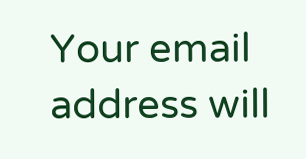Your email address will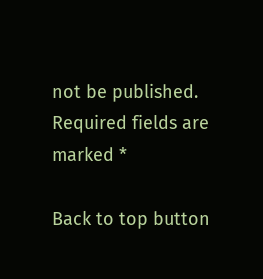not be published. Required fields are marked *

Back to top button